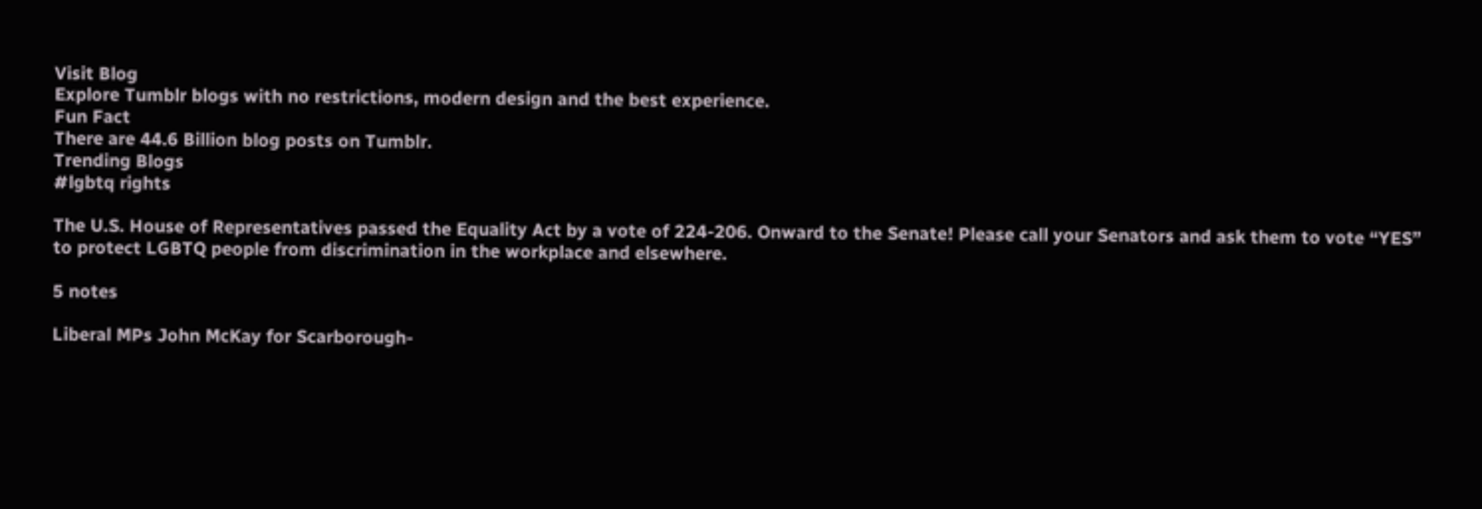Visit Blog
Explore Tumblr blogs with no restrictions, modern design and the best experience.
Fun Fact
There are 44.6 Billion blog posts on Tumblr.
Trending Blogs
#lgbtq rights

The U.S. House of Representatives passed the Equality Act by a vote of 224-206. Onward to the Senate! Please call your Senators and ask them to vote “YES” to protect LGBTQ people from discrimination in the workplace and elsewhere.

5 notes

Liberal MPs John McKay for Scarborough-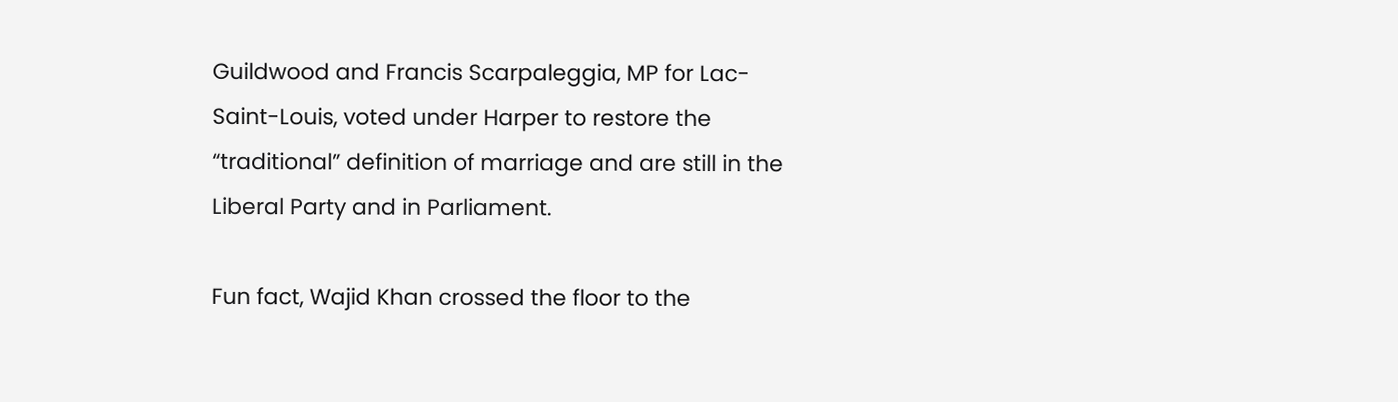Guildwood and Francis Scarpaleggia, MP for Lac-Saint-Louis, voted under Harper to restore the “traditional” definition of marriage and are still in the Liberal Party and in Parliament.

Fun fact, Wajid Khan crossed the floor to the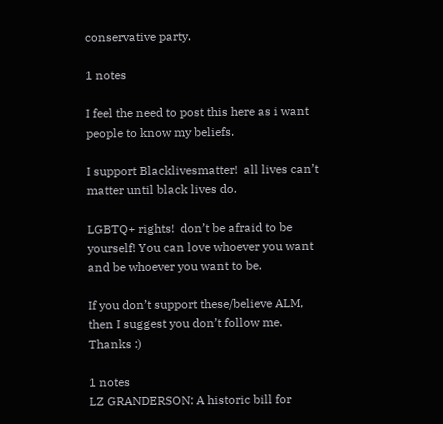conservative party.

1 notes

I feel the need to post this here as i want people to know my beliefs.

I support Blacklivesmatter!  all lives can’t matter until black lives do.

LGBTQ+ rights!  don’t be afraid to be yourself! You can love whoever you want and be whoever you want to be.

If you don’t support these/believe ALM, then I suggest you don’t follow me. Thanks :)

1 notes
LZ GRANDERSON: A historic bill for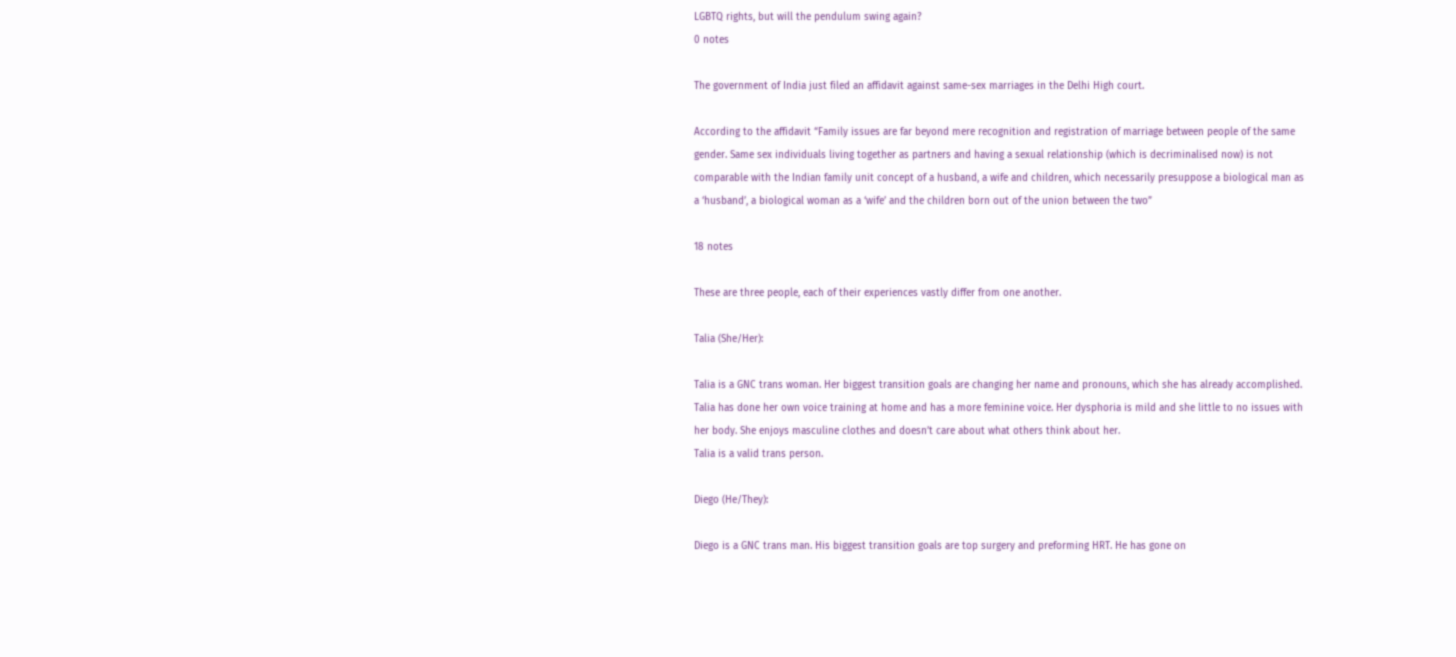LGBTQ rights, but will the pendulum swing again?
0 notes

The government of India just filed an affidavit against same-sex marriages in the Delhi High court.

According to the affidavit “Family issues are far beyond mere recognition and registration of marriage between people of the same gender. Same sex individuals living together as partners and having a sexual relationship (which is decriminalised now) is not comparable with the Indian family unit concept of a husband, a wife and children, which necessarily presuppose a biological man as a ‘husband’, a biological woman as a ‘wife’ and the children born out of the union between the two”

18 notes

These are three people, each of their experiences vastly differ from one another.

Talia (She/Her):

Talia is a GNC trans woman. Her biggest transition goals are changing her name and pronouns, which she has already accomplished.
Talia has done her own voice training at home and has a more feminine voice. Her dysphoria is mild and she little to no issues with her body. She enjoys masculine clothes and doesn’t care about what others think about her.
Talia is a valid trans person.

Diego (He/They):

Diego is a GNC trans man. His biggest transition goals are top surgery and preforming HRT. He has gone on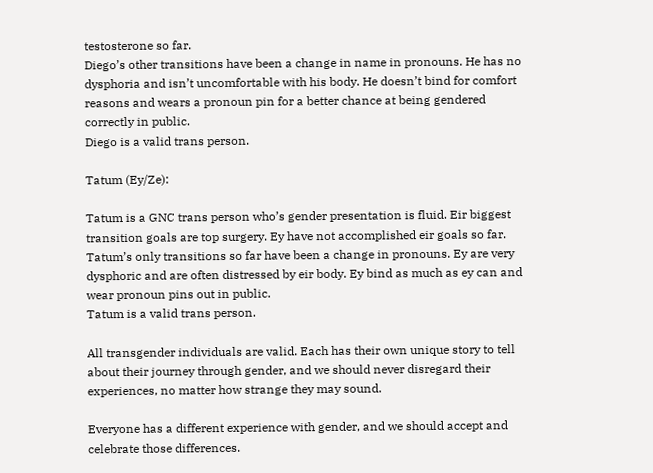testosterone so far.
Diego’s other transitions have been a change in name in pronouns. He has no dysphoria and isn’t uncomfortable with his body. He doesn’t bind for comfort reasons and wears a pronoun pin for a better chance at being gendered correctly in public.
Diego is a valid trans person.

Tatum (Ey/Ze):

Tatum is a GNC trans person who’s gender presentation is fluid. Eir biggest transition goals are top surgery. Ey have not accomplished eir goals so far.
Tatum’s only transitions so far have been a change in pronouns. Ey are very dysphoric and are often distressed by eir body. Ey bind as much as ey can and wear pronoun pins out in public.
Tatum is a valid trans person.

All transgender individuals are valid. Each has their own unique story to tell about their journey through gender, and we should never disregard their experiences, no matter how strange they may sound.

Everyone has a different experience with gender, and we should accept and celebrate those differences.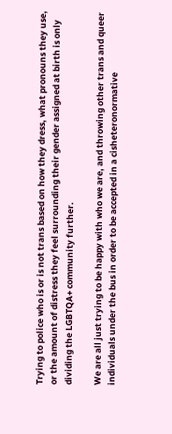Trying to police who is or is not trans based on how they dress, what pronouns they use, or the amount of distress they feel surrounding their gender assigned at birth is only dividing the LGBTQA+ community further.

We are all just trying to be happy with who we are, and throwing other trans and queer individuals under the bus in order to be accepted in a cisheteronormative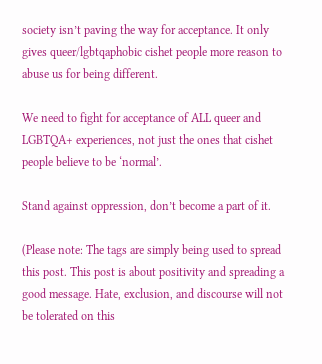society isn’t paving the way for acceptance. It only gives queer/lgbtqaphobic cishet people more reason to abuse us for being different.

We need to fight for acceptance of ALL queer and LGBTQA+ experiences, not just the ones that cishet people believe to be ‘normal’.

Stand against oppression, don’t become a part of it.

(Please note: The tags are simply being used to spread this post. This post is about positivity and spreading a good message. Hate, exclusion, and discourse will not be tolerated on this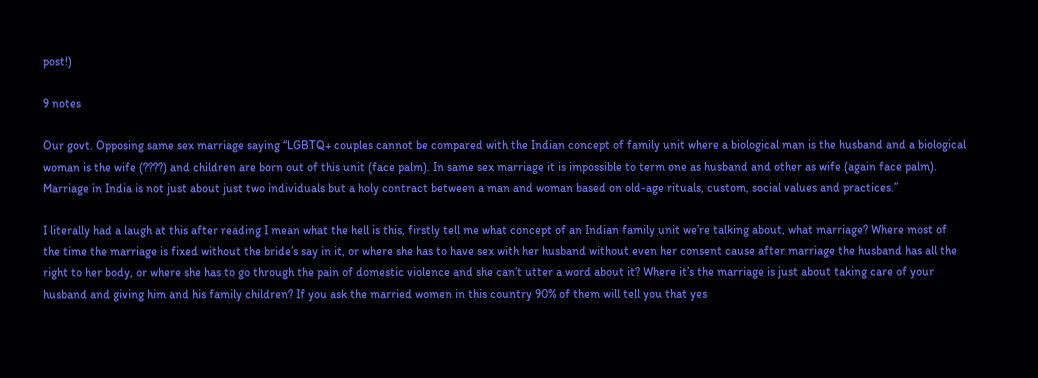post!)

9 notes

Our govt. Opposing same sex marriage saying “LGBTQ+ couples cannot be compared with the Indian concept of family unit where a biological man is the husband and a biological woman is the wife (????) and children are born out of this unit (face palm). In same sex marriage it is impossible to term one as husband and other as wife (again face palm). Marriage in India is not just about just two individuals but a holy contract between a man and woman based on old-age rituals, custom, social values and practices.”

I literally had a laugh at this after reading I mean what the hell is this, firstly tell me what concept of an Indian family unit we’re talking about, what marriage? Where most of the time the marriage is fixed without the bride’s say in it, or where she has to have sex with her husband without even her consent cause after marriage the husband has all the right to her body, or where she has to go through the pain of domestic violence and she can’t utter a word about it? Where it’s the marriage is just about taking care of your husband and giving him and his family children? If you ask the married women in this country 90% of them will tell you that yes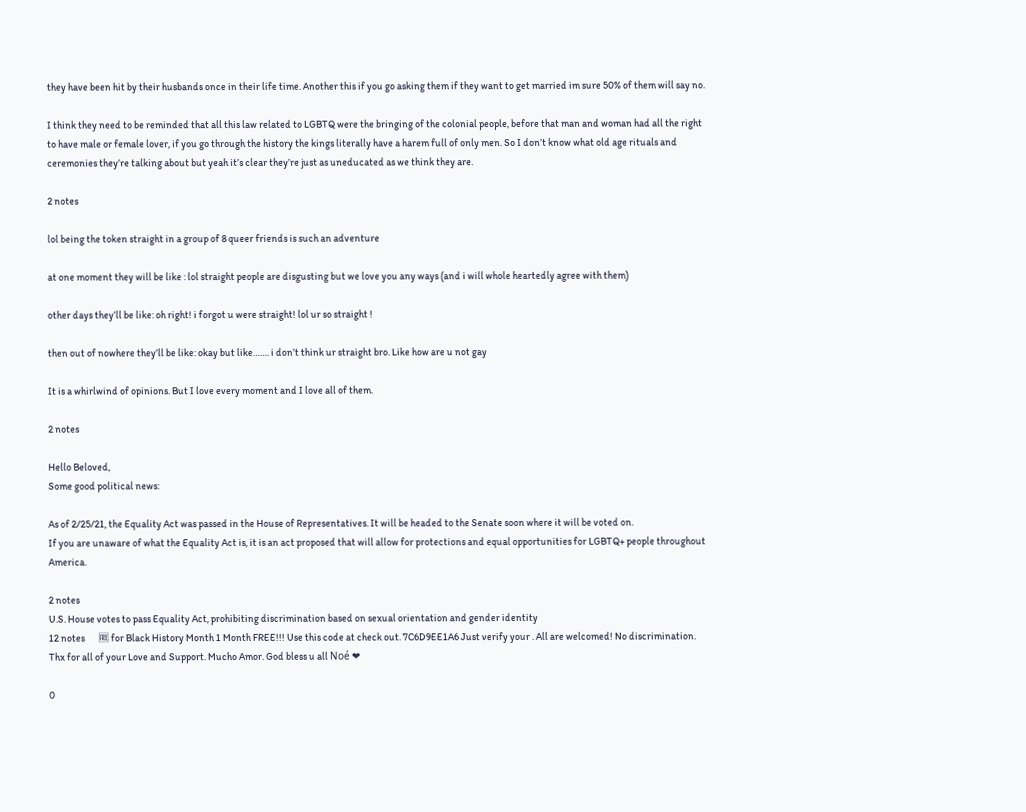they have been hit by their husbands once in their life time. Another this if you go asking them if they want to get married im sure 50% of them will say no.

I think they need to be reminded that all this law related to LGBTQ were the bringing of the colonial people, before that man and woman had all the right to have male or female lover, if you go through the history the kings literally have a harem full of only men. So I don’t know what old age rituals and ceremonies they’re talking about but yeah it’s clear they’re just as uneducated as we think they are.

2 notes

lol being the token straight in a group of 8 queer friends is such an adventure

at one moment they will be like : lol straight people are disgusting but we love you any ways (and i will whole heartedly agree with them)

other days they’ll be like: oh right! i forgot u were straight! lol ur so straight !

then out of nowhere they’ll be like: okay but like……. i don’t think ur straight bro. Like how are u not gay

It is a whirlwind of opinions. But I love every moment and I love all of them.

2 notes

Hello Beloved,
Some good political news:

As of 2/25/21, the Equality Act was passed in the House of Representatives. It will be headed to the Senate soon where it will be voted on.
If you are unaware of what the Equality Act is, it is an act proposed that will allow for protections and equal opportunities for LGBTQ+ people throughout America.

2 notes
U.S. House votes to pass Equality Act, prohibiting discrimination based on sexual orientation and gender identity
12 notes       🆓 for Black History Month 1 Month FREE!!! Use this code at check out. 7C6D9EE1A6 Just verify your . All are welcomed! No discrimination. Thx for all of your Love and Support. Mucho Amor. God bless u all Noé ❤

0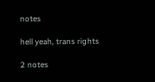notes

hell yeah, trans rights

2 notes